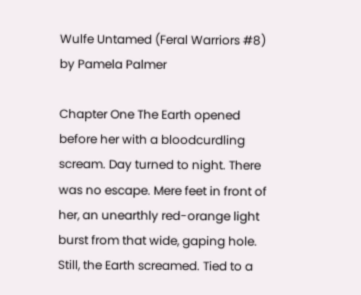Wulfe Untamed (Feral Warriors #8) by Pamela Palmer

Chapter One The Earth opened before her with a bloodcurdling scream. Day turned to night. There was no escape. Mere feet in front of her, an unearthly red-orange light burst from that wide, gaping hole. Still, the Earth screamed. Tied to a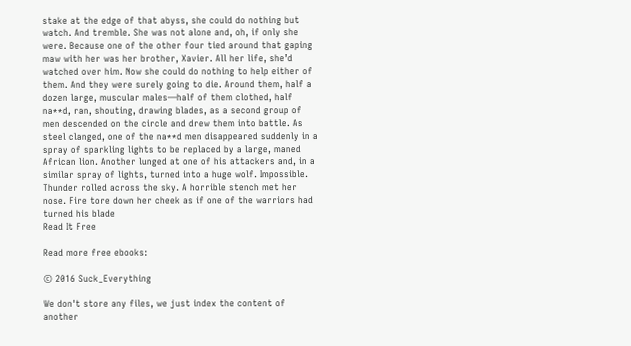stake at the edge of that abyss, she could do nothing but watch. And tremble. She was not alone and, oh, if only she were. Because one of the other four tied around that gaping maw with her was her brother, Xavier. All her life, she’d watched over him. Now she could do nothing to help either of them. And they were surely going to die. Around them, half a dozen large, muscular males—half of them clothed, half na**d, ran, shouting, drawing blades, as a second group of men descended on the circle and drew them into battle. As steel clanged, one of the na**d men disappeared suddenly in a spray of sparkling lights to be replaced by a large, maned African lion. Another lunged at one of his attackers and, in a similar spray of lights, turned into a huge wolf. Impossible. Thunder rolled across the sky. A horrible stench met her nose. Fire tore down her cheek as if one of the warriors had turned his blade
Read It Free

Read more free ebooks:

© 2016 Suck_Everything

We don't store any files, we just index the content of another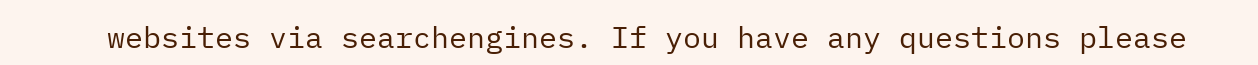websites via searchengines. If you have any questions please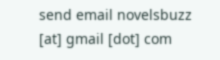send email novelsbuzz [at] gmail [dot] com